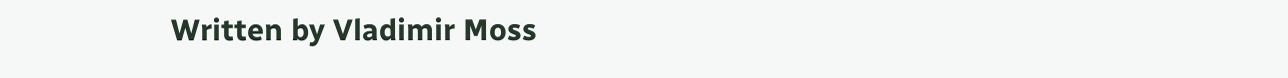Written by Vladimir Moss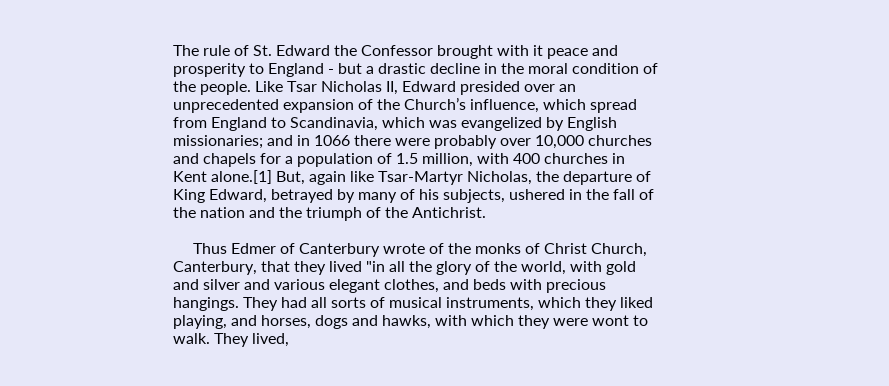The rule of St. Edward the Confessor brought with it peace and prosperity to England - but a drastic decline in the moral condition of the people. Like Tsar Nicholas II, Edward presided over an unprecedented expansion of the Church’s influence, which spread from England to Scandinavia, which was evangelized by English missionaries; and in 1066 there were probably over 10,000 churches and chapels for a population of 1.5 million, with 400 churches in Kent alone.[1] But, again like Tsar-Martyr Nicholas, the departure of King Edward, betrayed by many of his subjects, ushered in the fall of the nation and the triumph of the Antichrist.

     Thus Edmer of Canterbury wrote of the monks of Christ Church, Canterbury, that they lived "in all the glory of the world, with gold and silver and various elegant clothes, and beds with precious hangings. They had all sorts of musical instruments, which they liked playing, and horses, dogs and hawks, with which they were wont to walk. They lived,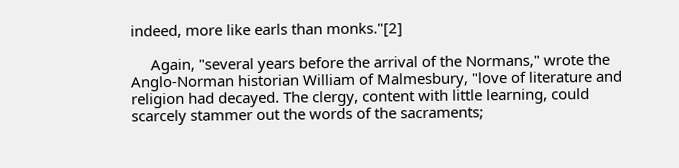indeed, more like earls than monks."[2]

     Again, "several years before the arrival of the Normans," wrote the Anglo-Norman historian William of Malmesbury, "love of literature and religion had decayed. The clergy, content with little learning, could scarcely stammer out the words of the sacraments;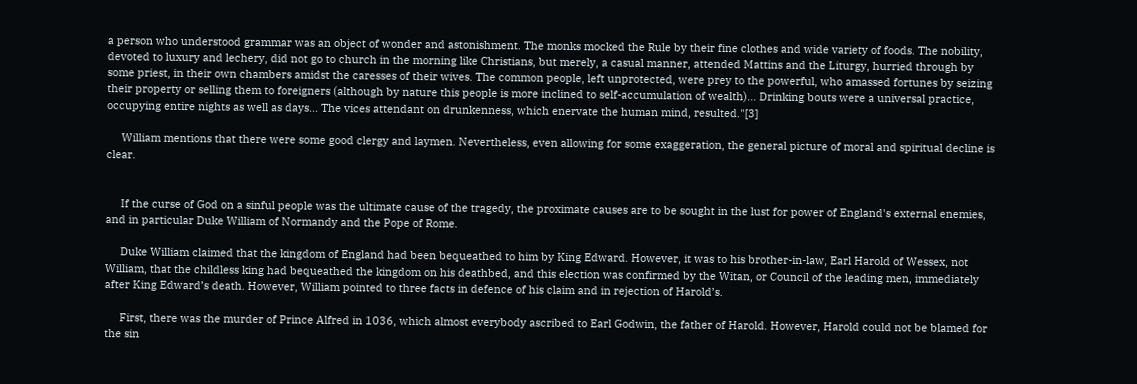a person who understood grammar was an object of wonder and astonishment. The monks mocked the Rule by their fine clothes and wide variety of foods. The nobility, devoted to luxury and lechery, did not go to church in the morning like Christians, but merely, a casual manner, attended Mattins and the Liturgy, hurried through by some priest, in their own chambers amidst the caresses of their wives. The common people, left unprotected, were prey to the powerful, who amassed fortunes by seizing their property or selling them to foreigners (although by nature this people is more inclined to self-accumulation of wealth)... Drinking bouts were a universal practice, occupying entire nights as well as days... The vices attendant on drunkenness, which enervate the human mind, resulted."[3]

     William mentions that there were some good clergy and laymen. Nevertheless, even allowing for some exaggeration, the general picture of moral and spiritual decline is clear.


     If the curse of God on a sinful people was the ultimate cause of the tragedy, the proximate causes are to be sought in the lust for power of England's external enemies, and in particular Duke William of Normandy and the Pope of Rome.

     Duke William claimed that the kingdom of England had been bequeathed to him by King Edward. However, it was to his brother-in-law, Earl Harold of Wessex, not William, that the childless king had bequeathed the kingdom on his deathbed, and this election was confirmed by the Witan, or Council of the leading men, immediately after King Edward’s death. However, William pointed to three facts in defence of his claim and in rejection of Harold’s.

     First, there was the murder of Prince Alfred in 1036, which almost everybody ascribed to Earl Godwin, the father of Harold. However, Harold could not be blamed for the sin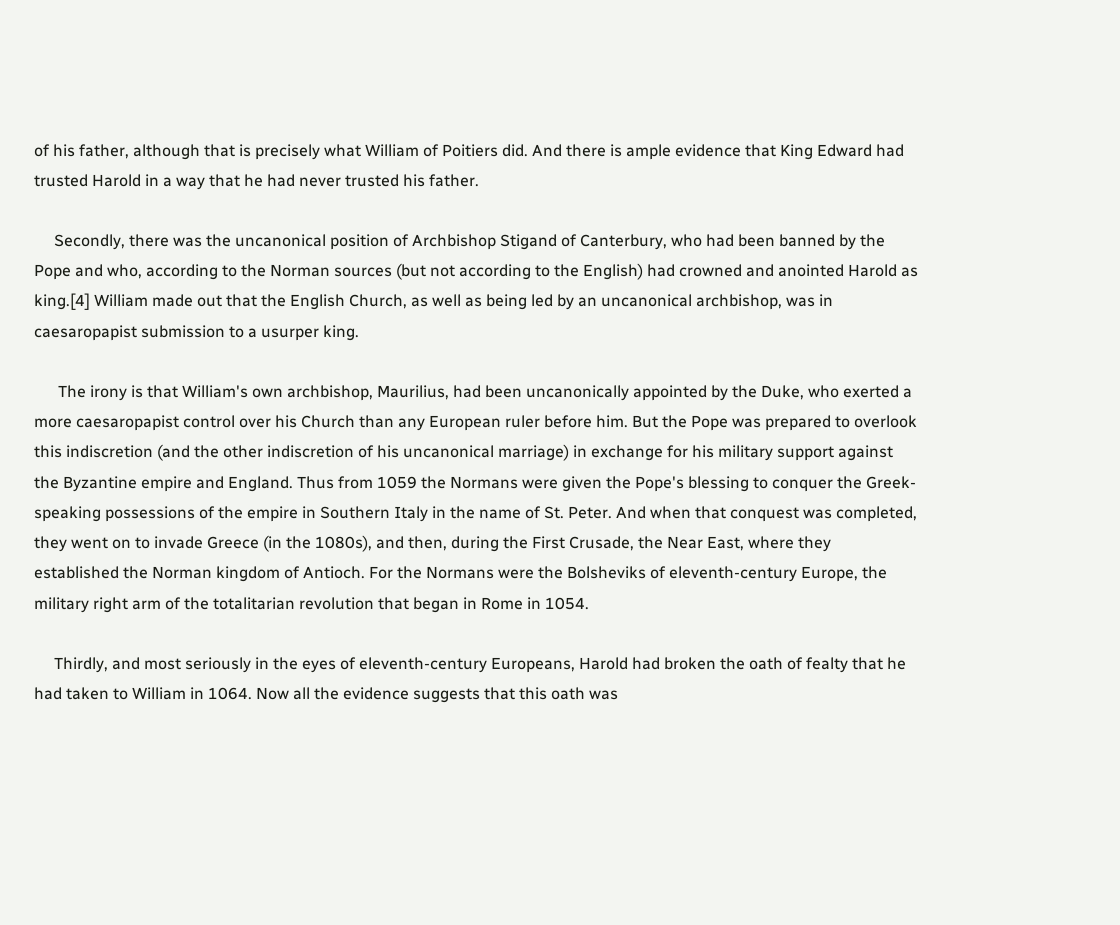of his father, although that is precisely what William of Poitiers did. And there is ample evidence that King Edward had trusted Harold in a way that he had never trusted his father.

     Secondly, there was the uncanonical position of Archbishop Stigand of Canterbury, who had been banned by the Pope and who, according to the Norman sources (but not according to the English) had crowned and anointed Harold as king.[4] William made out that the English Church, as well as being led by an uncanonical archbishop, was in caesaropapist submission to a usurper king.

      The irony is that William's own archbishop, Maurilius, had been uncanonically appointed by the Duke, who exerted a more caesaropapist control over his Church than any European ruler before him. But the Pope was prepared to overlook this indiscretion (and the other indiscretion of his uncanonical marriage) in exchange for his military support against the Byzantine empire and England. Thus from 1059 the Normans were given the Pope's blessing to conquer the Greek-speaking possessions of the empire in Southern Italy in the name of St. Peter. And when that conquest was completed, they went on to invade Greece (in the 1080s), and then, during the First Crusade, the Near East, where they established the Norman kingdom of Antioch. For the Normans were the Bolsheviks of eleventh-century Europe, the military right arm of the totalitarian revolution that began in Rome in 1054.

     Thirdly, and most seriously in the eyes of eleventh-century Europeans, Harold had broken the oath of fealty that he had taken to William in 1064. Now all the evidence suggests that this oath was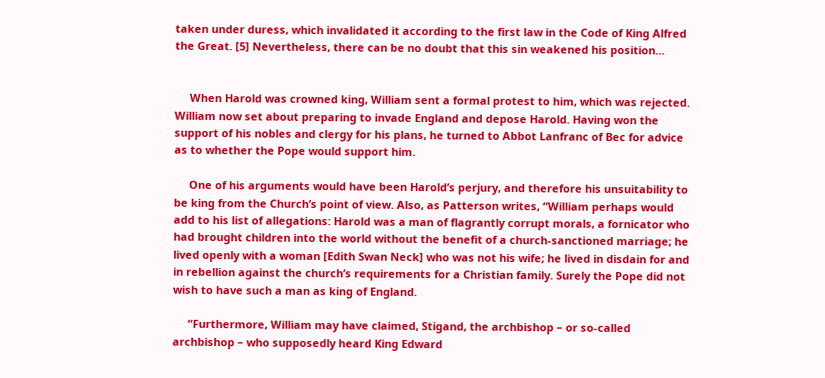taken under duress, which invalidated it according to the first law in the Code of King Alfred the Great. [5] Nevertheless, there can be no doubt that this sin weakened his position…


     When Harold was crowned king, William sent a formal protest to him, which was rejected. William now set about preparing to invade England and depose Harold. Having won the support of his nobles and clergy for his plans, he turned to Abbot Lanfranc of Bec for advice as to whether the Pope would support him.

     One of his arguments would have been Harold’s perjury, and therefore his unsuitability to be king from the Church’s point of view. Also, as Patterson writes, “William perhaps would add to his list of allegations: Harold was a man of flagrantly corrupt morals, a fornicator who had brought children into the world without the benefit of a church-sanctioned marriage; he lived openly with a woman [Edith Swan Neck] who was not his wife; he lived in disdain for and in rebellion against the church’s requirements for a Christian family. Surely the Pope did not wish to have such a man as king of England.

     “Furthermore, William may have claimed, Stigand, the archbishop – or so-called archbishop – who supposedly heard King Edward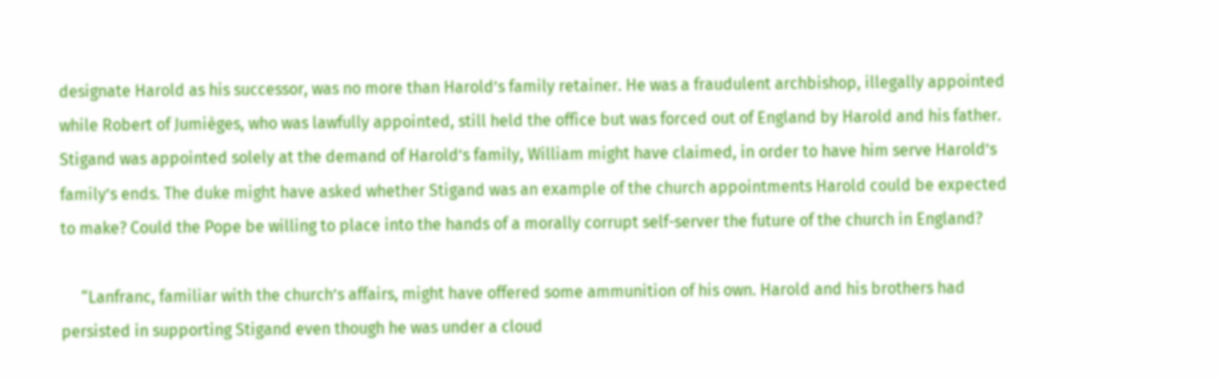designate Harold as his successor, was no more than Harold’s family retainer. He was a fraudulent archbishop, illegally appointed while Robert of Jumièges, who was lawfully appointed, still held the office but was forced out of England by Harold and his father. Stigand was appointed solely at the demand of Harold’s family, William might have claimed, in order to have him serve Harold’s family’s ends. The duke might have asked whether Stigand was an example of the church appointments Harold could be expected to make? Could the Pope be willing to place into the hands of a morally corrupt self-server the future of the church in England?

     “Lanfranc, familiar with the church’s affairs, might have offered some ammunition of his own. Harold and his brothers had persisted in supporting Stigand even though he was under a cloud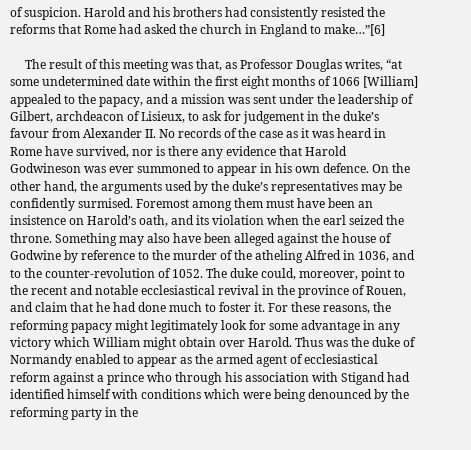of suspicion. Harold and his brothers had consistently resisted the reforms that Rome had asked the church in England to make…”[6]

     The result of this meeting was that, as Professor Douglas writes, “at some undetermined date within the first eight months of 1066 [William] appealed to the papacy, and a mission was sent under the leadership of Gilbert, archdeacon of Lisieux, to ask for judgement in the duke’s favour from Alexander II. No records of the case as it was heard in Rome have survived, nor is there any evidence that Harold Godwineson was ever summoned to appear in his own defence. On the other hand, the arguments used by the duke’s representatives may be confidently surmised. Foremost among them must have been an insistence on Harold’s oath, and its violation when the earl seized the throne. Something may also have been alleged against the house of Godwine by reference to the murder of the atheling Alfred in 1036, and to the counter-revolution of 1052. The duke could, moreover, point to the recent and notable ecclesiastical revival in the province of Rouen, and claim that he had done much to foster it. For these reasons, the reforming papacy might legitimately look for some advantage in any victory which William might obtain over Harold. Thus was the duke of Normandy enabled to appear as the armed agent of ecclesiastical reform against a prince who through his association with Stigand had identified himself with conditions which were being denounced by the reforming party in the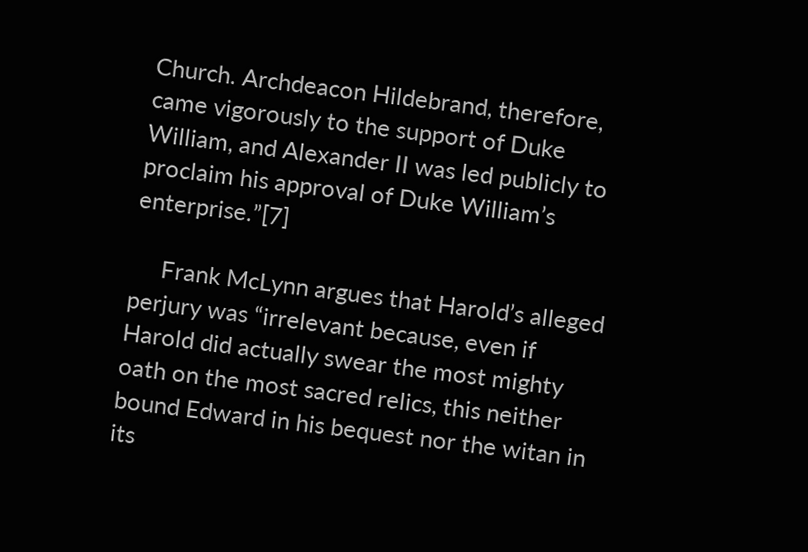Church. Archdeacon Hildebrand, therefore, came vigorously to the support of Duke William, and Alexander II was led publicly to proclaim his approval of Duke William’s enterprise.”[7]

     Frank McLynn argues that Harold’s alleged perjury was “irrelevant because, even if Harold did actually swear the most mighty oath on the most sacred relics, this neither bound Edward in his bequest nor the witan in its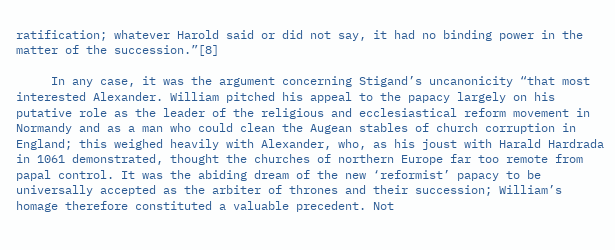ratification; whatever Harold said or did not say, it had no binding power in the matter of the succession.”[8]

     In any case, it was the argument concerning Stigand’s uncanonicity “that most interested Alexander. William pitched his appeal to the papacy largely on his putative role as the leader of the religious and ecclesiastical reform movement in Normandy and as a man who could clean the Augean stables of church corruption in England; this weighed heavily with Alexander, who, as his joust with Harald Hardrada in 1061 demonstrated, thought the churches of northern Europe far too remote from papal control. It was the abiding dream of the new ‘reformist’ papacy to be universally accepted as the arbiter of thrones and their succession; William’s homage therefore constituted a valuable precedent. Not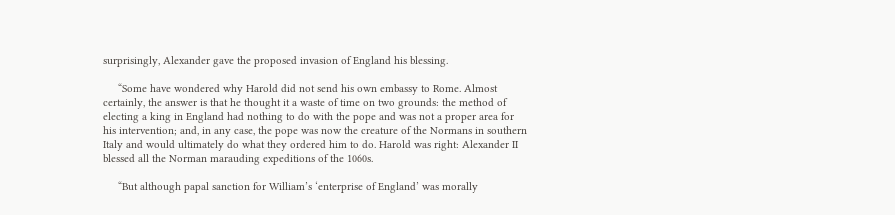surprisingly, Alexander gave the proposed invasion of England his blessing.

     “Some have wondered why Harold did not send his own embassy to Rome. Almost certainly, the answer is that he thought it a waste of time on two grounds: the method of electing a king in England had nothing to do with the pope and was not a proper area for his intervention; and, in any case, the pope was now the creature of the Normans in southern Italy and would ultimately do what they ordered him to do. Harold was right: Alexander II blessed all the Norman marauding expeditions of the 1060s.

     “But although papal sanction for William’s ‘enterprise of England’ was morally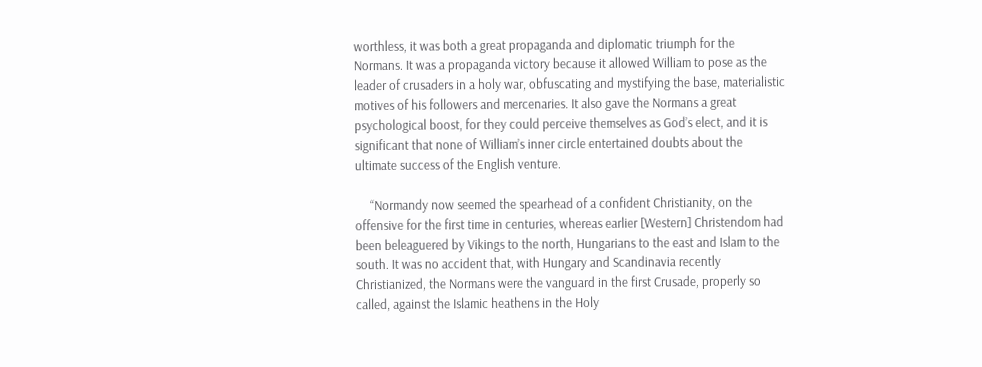worthless, it was both a great propaganda and diplomatic triumph for the Normans. It was a propaganda victory because it allowed William to pose as the leader of crusaders in a holy war, obfuscating and mystifying the base, materialistic motives of his followers and mercenaries. It also gave the Normans a great psychological boost, for they could perceive themselves as God’s elect, and it is significant that none of William’s inner circle entertained doubts about the ultimate success of the English venture.

     “Normandy now seemed the spearhead of a confident Christianity, on the offensive for the first time in centuries, whereas earlier [Western] Christendom had been beleaguered by Vikings to the north, Hungarians to the east and Islam to the south. It was no accident that, with Hungary and Scandinavia recently Christianized, the Normans were the vanguard in the first Crusade, properly so called, against the Islamic heathens in the Holy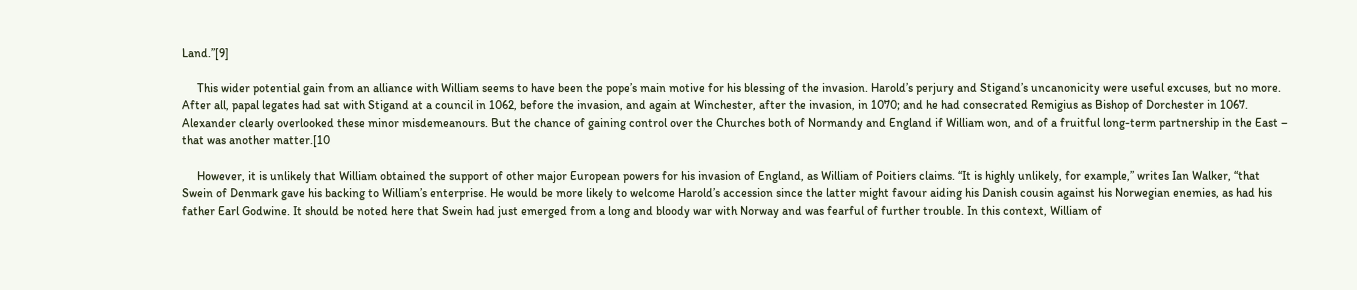Land.”[9]

     This wider potential gain from an alliance with William seems to have been the pope’s main motive for his blessing of the invasion. Harold’s perjury and Stigand’s uncanonicity were useful excuses, but no more. After all, papal legates had sat with Stigand at a council in 1062, before the invasion, and again at Winchester, after the invasion, in 1070; and he had consecrated Remigius as Bishop of Dorchester in 1067. Alexander clearly overlooked these minor misdemeanours. But the chance of gaining control over the Churches both of Normandy and England if William won, and of a fruitful long-term partnership in the East – that was another matter.[10

     However, it is unlikely that William obtained the support of other major European powers for his invasion of England, as William of Poitiers claims. “It is highly unlikely, for example,” writes Ian Walker, “that Swein of Denmark gave his backing to William’s enterprise. He would be more likely to welcome Harold’s accession since the latter might favour aiding his Danish cousin against his Norwegian enemies, as had his father Earl Godwine. It should be noted here that Swein had just emerged from a long and bloody war with Norway and was fearful of further trouble. In this context, William of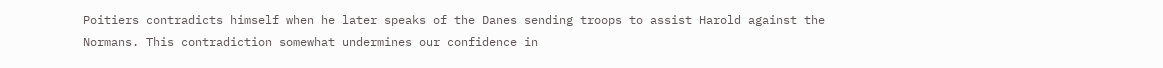Poitiers contradicts himself when he later speaks of the Danes sending troops to assist Harold against the Normans. This contradiction somewhat undermines our confidence in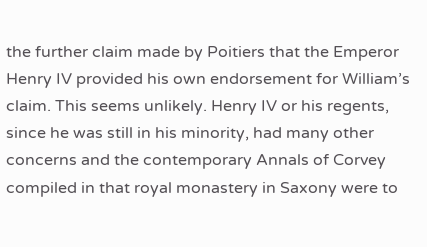the further claim made by Poitiers that the Emperor Henry IV provided his own endorsement for William’s claim. This seems unlikely. Henry IV or his regents, since he was still in his minority, had many other concerns and the contemporary Annals of Corvey compiled in that royal monastery in Saxony were to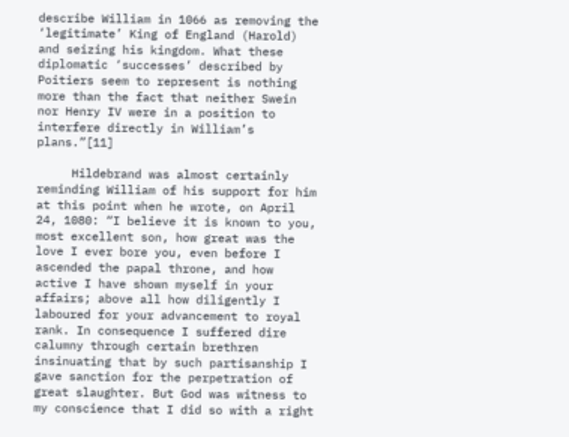describe William in 1066 as removing the ‘legitimate’ King of England (Harold) and seizing his kingdom. What these diplomatic ‘successes’ described by Poitiers seem to represent is nothing more than the fact that neither Swein nor Henry IV were in a position to interfere directly in William’s plans.”[11]

     Hildebrand was almost certainly reminding William of his support for him at this point when he wrote, on April 24, 1080: “I believe it is known to you, most excellent son, how great was the love I ever bore you, even before I ascended the papal throne, and how active I have shown myself in your affairs; above all how diligently I laboured for your advancement to royal rank. In consequence I suffered dire calumny through certain brethren insinuating that by such partisanship I gave sanction for the perpetration of great slaughter. But God was witness to my conscience that I did so with a right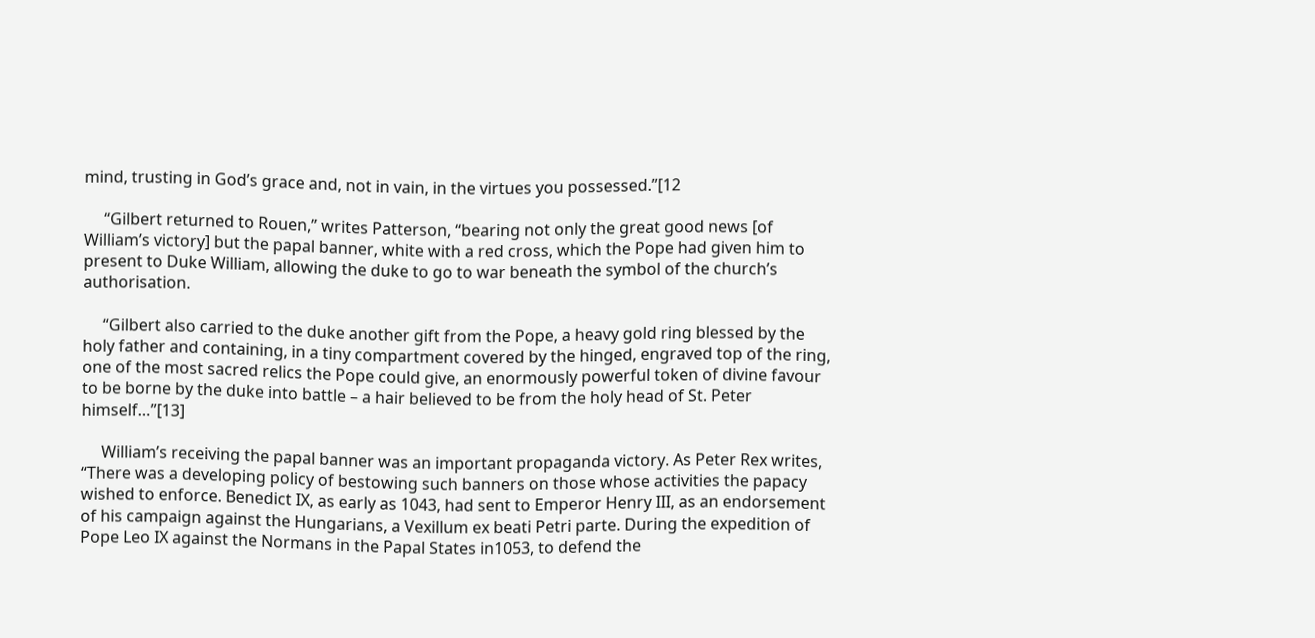mind, trusting in God’s grace and, not in vain, in the virtues you possessed.”[12

     “Gilbert returned to Rouen,” writes Patterson, “bearing not only the great good news [of William’s victory] but the papal banner, white with a red cross, which the Pope had given him to present to Duke William, allowing the duke to go to war beneath the symbol of the church’s authorisation.

     “Gilbert also carried to the duke another gift from the Pope, a heavy gold ring blessed by the holy father and containing, in a tiny compartment covered by the hinged, engraved top of the ring, one of the most sacred relics the Pope could give, an enormously powerful token of divine favour to be borne by the duke into battle – a hair believed to be from the holy head of St. Peter himself…”[13]

     William’s receiving the papal banner was an important propaganda victory. As Peter Rex writes, “There was a developing policy of bestowing such banners on those whose activities the papacy wished to enforce. Benedict IX, as early as 1043, had sent to Emperor Henry III, as an endorsement of his campaign against the Hungarians, a Vexillum ex beati Petri parte. During the expedition of Pope Leo IX against the Normans in the Papal States in1053, to defend the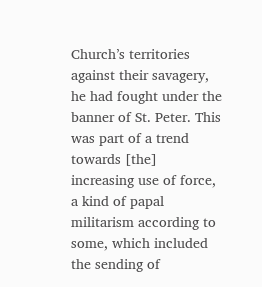Church’s territories against their savagery, he had fought under the banner of St. Peter. This was part of a trend towards [the] increasing use of force, a kind of papal militarism according to some, which included the sending of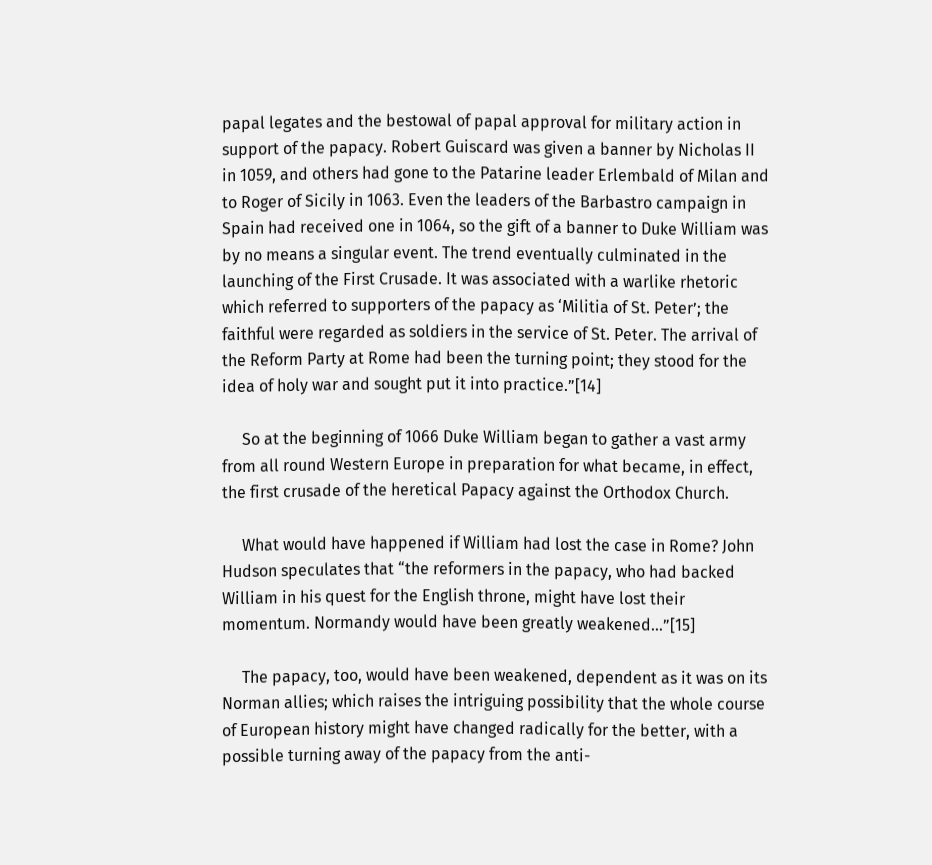papal legates and the bestowal of papal approval for military action in support of the papacy. Robert Guiscard was given a banner by Nicholas II in 1059, and others had gone to the Patarine leader Erlembald of Milan and to Roger of Sicily in 1063. Even the leaders of the Barbastro campaign in Spain had received one in 1064, so the gift of a banner to Duke William was by no means a singular event. The trend eventually culminated in the launching of the First Crusade. It was associated with a warlike rhetoric which referred to supporters of the papacy as ‘Militia of St. Peter’; the faithful were regarded as soldiers in the service of St. Peter. The arrival of the Reform Party at Rome had been the turning point; they stood for the idea of holy war and sought put it into practice.”[14]

     So at the beginning of 1066 Duke William began to gather a vast army from all round Western Europe in preparation for what became, in effect, the first crusade of the heretical Papacy against the Orthodox Church.

     What would have happened if William had lost the case in Rome? John Hudson speculates that “the reformers in the papacy, who had backed William in his quest for the English throne, might have lost their momentum. Normandy would have been greatly weakened…”[15]

     The papacy, too, would have been weakened, dependent as it was on its Norman allies; which raises the intriguing possibility that the whole course of European history might have changed radically for the better, with a possible turning away of the papacy from the anti-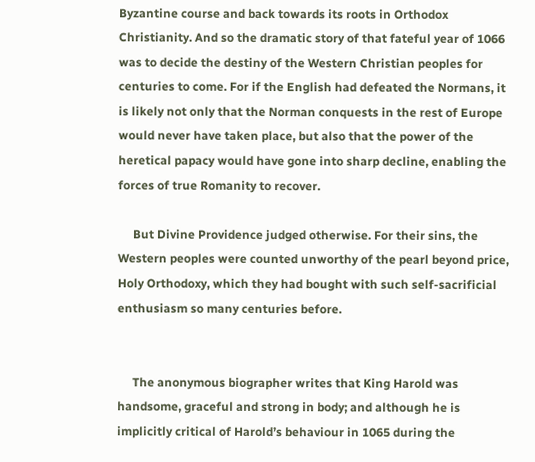Byzantine course and back towards its roots in Orthodox Christianity. And so the dramatic story of that fateful year of 1066 was to decide the destiny of the Western Christian peoples for centuries to come. For if the English had defeated the Normans, it is likely not only that the Norman conquests in the rest of Europe would never have taken place, but also that the power of the heretical papacy would have gone into sharp decline, enabling the forces of true Romanity to recover.

     But Divine Providence judged otherwise. For their sins, the Western peoples were counted unworthy of the pearl beyond price, Holy Orthodoxy, which they had bought with such self-sacrificial enthusiasm so many centuries before.


     The anonymous biographer writes that King Harold was handsome, graceful and strong in body; and although he is implicitly critical of Harold’s behaviour in 1065 during the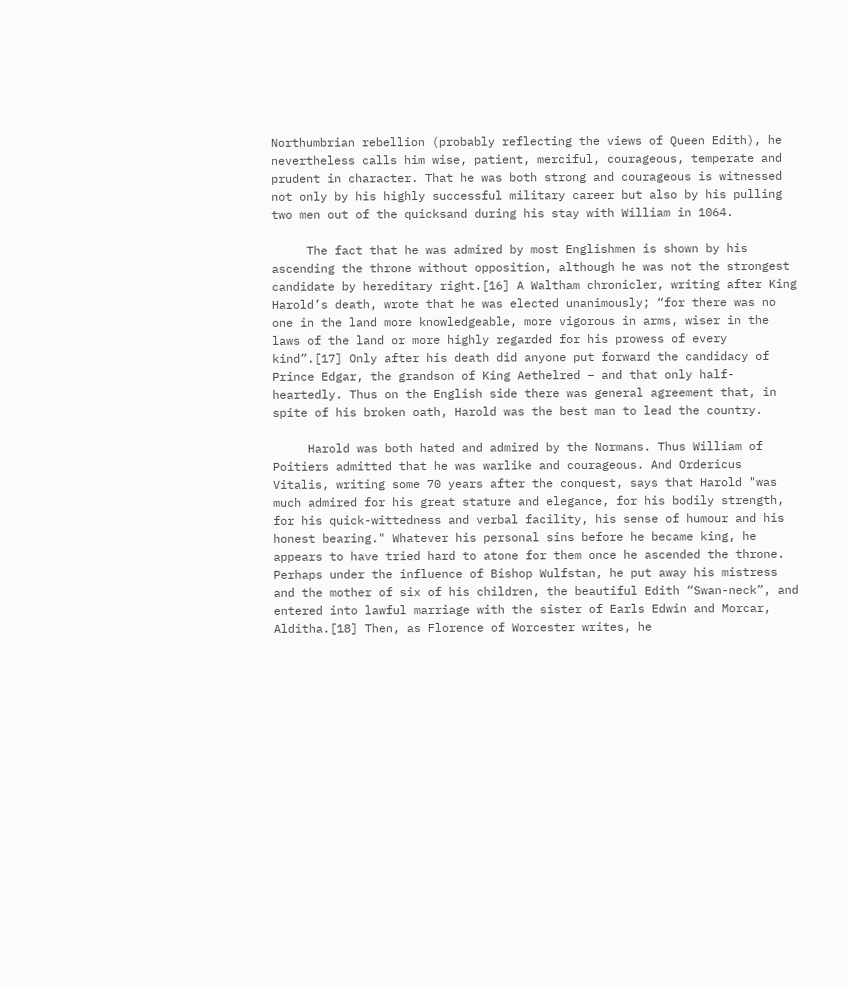Northumbrian rebellion (probably reflecting the views of Queen Edith), he nevertheless calls him wise, patient, merciful, courageous, temperate and prudent in character. That he was both strong and courageous is witnessed not only by his highly successful military career but also by his pulling two men out of the quicksand during his stay with William in 1064.

     The fact that he was admired by most Englishmen is shown by his ascending the throne without opposition, although he was not the strongest candidate by hereditary right.[16] A Waltham chronicler, writing after King Harold’s death, wrote that he was elected unanimously; “for there was no one in the land more knowledgeable, more vigorous in arms, wiser in the laws of the land or more highly regarded for his prowess of every kind”.[17] Only after his death did anyone put forward the candidacy of Prince Edgar, the grandson of King Aethelred – and that only half-heartedly. Thus on the English side there was general agreement that, in spite of his broken oath, Harold was the best man to lead the country.

     Harold was both hated and admired by the Normans. Thus William of Poitiers admitted that he was warlike and courageous. And Ordericus Vitalis, writing some 70 years after the conquest, says that Harold "was much admired for his great stature and elegance, for his bodily strength, for his quick-wittedness and verbal facility, his sense of humour and his honest bearing." Whatever his personal sins before he became king, he appears to have tried hard to atone for them once he ascended the throne. Perhaps under the influence of Bishop Wulfstan, he put away his mistress and the mother of six of his children, the beautiful Edith “Swan-neck”, and entered into lawful marriage with the sister of Earls Edwin and Morcar, Alditha.[18] Then, as Florence of Worcester writes, he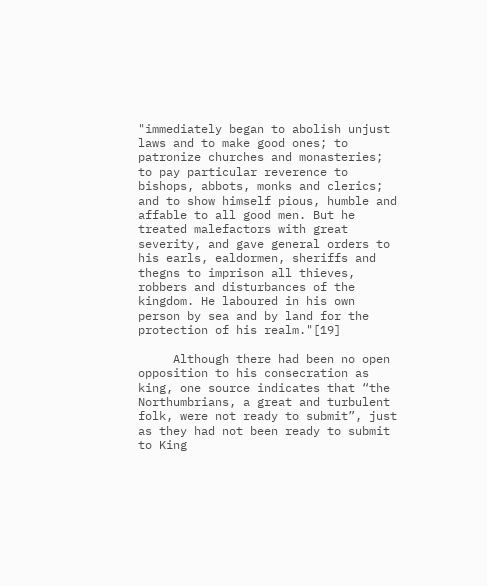"immediately began to abolish unjust laws and to make good ones; to patronize churches and monasteries; to pay particular reverence to bishops, abbots, monks and clerics; and to show himself pious, humble and affable to all good men. But he treated malefactors with great severity, and gave general orders to his earls, ealdormen, sheriffs and thegns to imprison all thieves, robbers and disturbances of the kingdom. He laboured in his own person by sea and by land for the protection of his realm."[19]

     Although there had been no open opposition to his consecration as king, one source indicates that “the Northumbrians, a great and turbulent folk, were not ready to submit”, just as they had not been ready to submit to King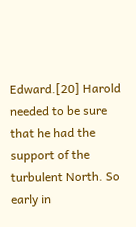Edward.[20] Harold needed to be sure that he had the support of the turbulent North. So early in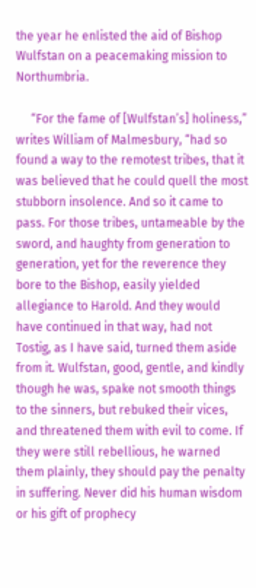the year he enlisted the aid of Bishop Wulfstan on a peacemaking mission to Northumbria.

     “For the fame of [Wulfstan’s] holiness,” writes William of Malmesbury, “had so found a way to the remotest tribes, that it was believed that he could quell the most stubborn insolence. And so it came to pass. For those tribes, untameable by the sword, and haughty from generation to generation, yet for the reverence they bore to the Bishop, easily yielded allegiance to Harold. And they would have continued in that way, had not Tostig, as I have said, turned them aside from it. Wulfstan, good, gentle, and kindly though he was, spake not smooth things to the sinners, but rebuked their vices, and threatened them with evil to come. If they were still rebellious, he warned them plainly, they should pay the penalty in suffering. Never did his human wisdom or his gift of prophecy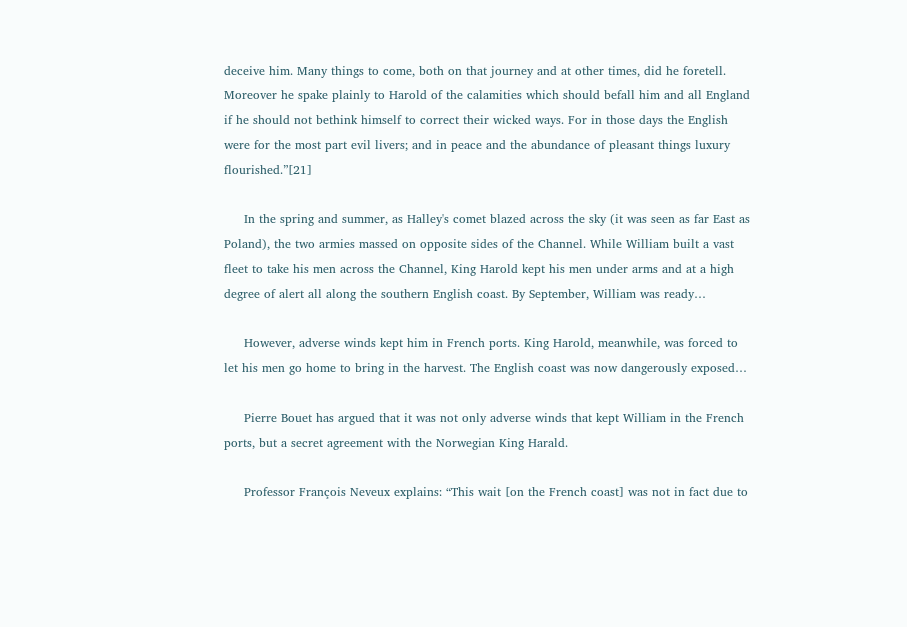deceive him. Many things to come, both on that journey and at other times, did he foretell. Moreover he spake plainly to Harold of the calamities which should befall him and all England if he should not bethink himself to correct their wicked ways. For in those days the English were for the most part evil livers; and in peace and the abundance of pleasant things luxury flourished.”[21]

     In the spring and summer, as Halley's comet blazed across the sky (it was seen as far East as Poland), the two armies massed on opposite sides of the Channel. While William built a vast fleet to take his men across the Channel, King Harold kept his men under arms and at a high degree of alert all along the southern English coast. By September, William was ready…

     However, adverse winds kept him in French ports. King Harold, meanwhile, was forced to let his men go home to bring in the harvest. The English coast was now dangerously exposed…

     Pierre Bouet has argued that it was not only adverse winds that kept William in the French ports, but a secret agreement with the Norwegian King Harald.

     Professor François Neveux explains: “This wait [on the French coast] was not in fact due to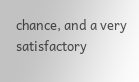chance, and a very satisfactory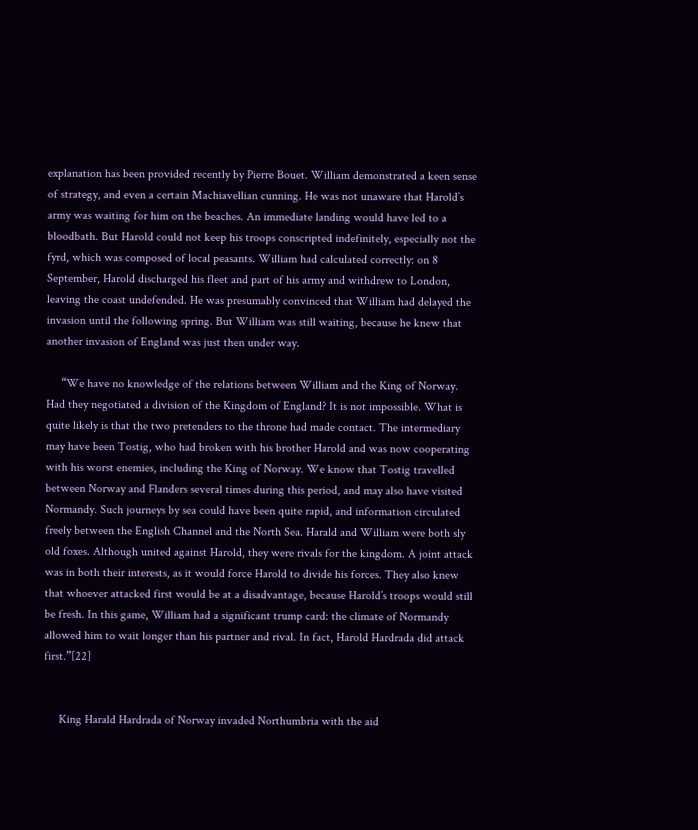explanation has been provided recently by Pierre Bouet. William demonstrated a keen sense of strategy, and even a certain Machiavellian cunning. He was not unaware that Harold’s army was waiting for him on the beaches. An immediate landing would have led to a bloodbath. But Harold could not keep his troops conscripted indefinitely, especially not the fyrd, which was composed of local peasants. William had calculated correctly: on 8 September, Harold discharged his fleet and part of his army and withdrew to London, leaving the coast undefended. He was presumably convinced that William had delayed the invasion until the following spring. But William was still waiting, because he knew that another invasion of England was just then under way.

     “We have no knowledge of the relations between William and the King of Norway. Had they negotiated a division of the Kingdom of England? It is not impossible. What is quite likely is that the two pretenders to the throne had made contact. The intermediary may have been Tostig, who had broken with his brother Harold and was now cooperating with his worst enemies, including the King of Norway. We know that Tostig travelled between Norway and Flanders several times during this period, and may also have visited Normandy. Such journeys by sea could have been quite rapid, and information circulated freely between the English Channel and the North Sea. Harald and William were both sly old foxes. Although united against Harold, they were rivals for the kingdom. A joint attack was in both their interests, as it would force Harold to divide his forces. They also knew that whoever attacked first would be at a disadvantage, because Harold’s troops would still be fresh. In this game, William had a significant trump card: the climate of Normandy allowed him to wait longer than his partner and rival. In fact, Harold Hardrada did attack first.”[22]


     King Harald Hardrada of Norway invaded Northumbria with the aid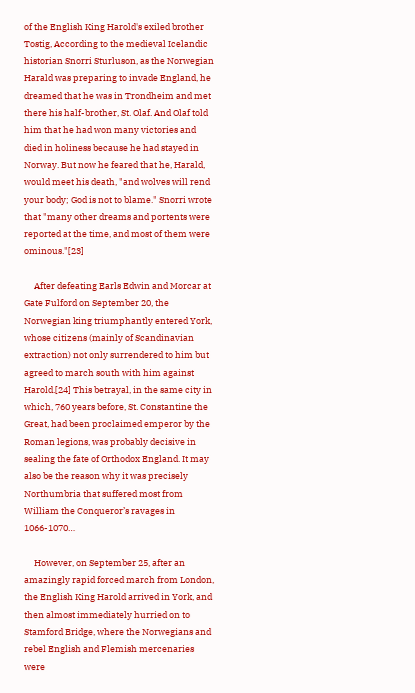of the English King Harold's exiled brother Tostig, According to the medieval Icelandic historian Snorri Sturluson, as the Norwegian Harald was preparing to invade England, he dreamed that he was in Trondheim and met there his half-brother, St. Olaf. And Olaf told him that he had won many victories and died in holiness because he had stayed in Norway. But now he feared that he, Harald, would meet his death, "and wolves will rend your body; God is not to blame." Snorri wrote that "many other dreams and portents were reported at the time, and most of them were ominous."[23]

     After defeating Earls Edwin and Morcar at Gate Fulford on September 20, the Norwegian king triumphantly entered York, whose citizens (mainly of Scandinavian extraction) not only surrendered to him but agreed to march south with him against Harold.[24] This betrayal, in the same city in which, 760 years before, St. Constantine the Great, had been proclaimed emperor by the Roman legions, was probably decisive in sealing the fate of Orthodox England. It may also be the reason why it was precisely Northumbria that suffered most from William the Conqueror’s ravages in 1066-1070…

     However, on September 25, after an amazingly rapid forced march from London, the English King Harold arrived in York, and then almost immediately hurried on to Stamford Bridge, where the Norwegians and rebel English and Flemish mercenaries were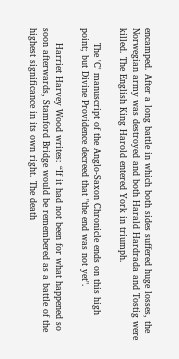encamped. After a long battle in which both sides suffered huge losses, the Norwegian army was destroyed and both Harald Hardrada and Tostig were killed. The English King Harold entered York in triumph.

     The 'C' manuscript of the Anglo-Saxon Chronicle ends on this high point; but Divine Providence decreed that "the end was not yet".

     Harriet Harvey Wood writes: “If it had not been for what happened so soon afterwards, Stamford Bridge would be remembered as a battle of the highest significance in its own right. The death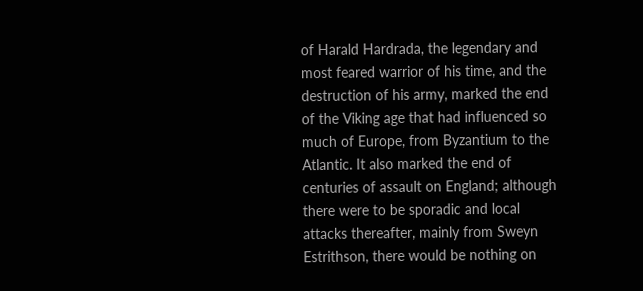of Harald Hardrada, the legendary and most feared warrior of his time, and the destruction of his army, marked the end of the Viking age that had influenced so much of Europe, from Byzantium to the Atlantic. It also marked the end of centuries of assault on England; although there were to be sporadic and local attacks thereafter, mainly from Sweyn Estrithson, there would be nothing on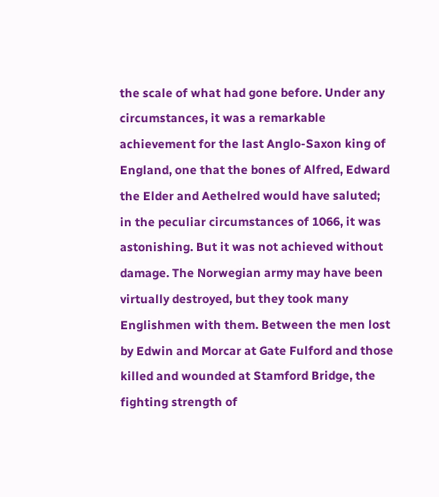the scale of what had gone before. Under any circumstances, it was a remarkable achievement for the last Anglo-Saxon king of England, one that the bones of Alfred, Edward the Elder and Aethelred would have saluted; in the peculiar circumstances of 1066, it was astonishing. But it was not achieved without damage. The Norwegian army may have been virtually destroyed, but they took many Englishmen with them. Between the men lost by Edwin and Morcar at Gate Fulford and those killed and wounded at Stamford Bridge, the fighting strength of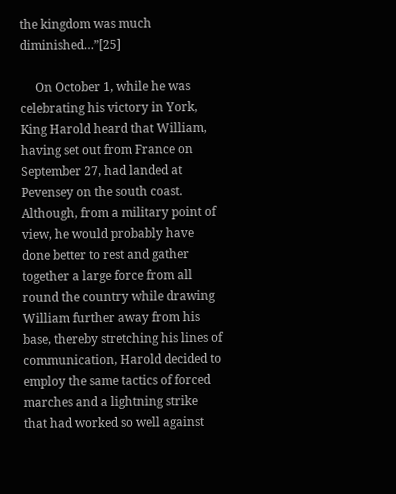the kingdom was much diminished…”[25]

     On October 1, while he was celebrating his victory in York, King Harold heard that William, having set out from France on September 27, had landed at Pevensey on the south coast. Although, from a military point of view, he would probably have done better to rest and gather together a large force from all round the country while drawing William further away from his base, thereby stretching his lines of communication, Harold decided to employ the same tactics of forced marches and a lightning strike that had worked so well against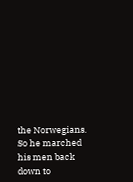the Norwegians. So he marched his men back down to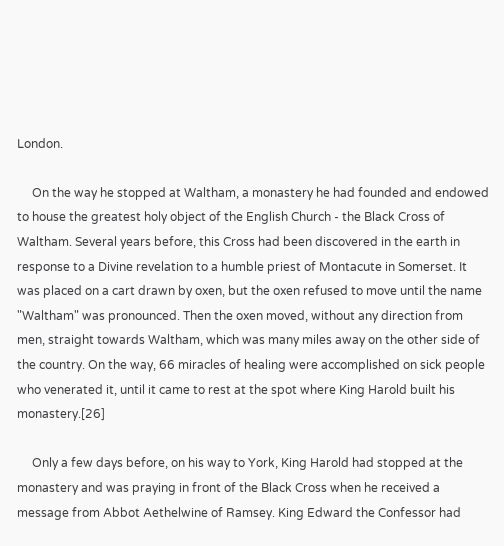London.

     On the way he stopped at Waltham, a monastery he had founded and endowed to house the greatest holy object of the English Church - the Black Cross of Waltham. Several years before, this Cross had been discovered in the earth in response to a Divine revelation to a humble priest of Montacute in Somerset. It was placed on a cart drawn by oxen, but the oxen refused to move until the name "Waltham" was pronounced. Then the oxen moved, without any direction from men, straight towards Waltham, which was many miles away on the other side of the country. On the way, 66 miracles of healing were accomplished on sick people who venerated it, until it came to rest at the spot where King Harold built his monastery.[26]

     Only a few days before, on his way to York, King Harold had stopped at the monastery and was praying in front of the Black Cross when he received a message from Abbot Aethelwine of Ramsey. King Edward the Confessor had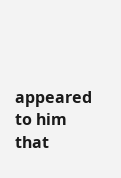appeared to him that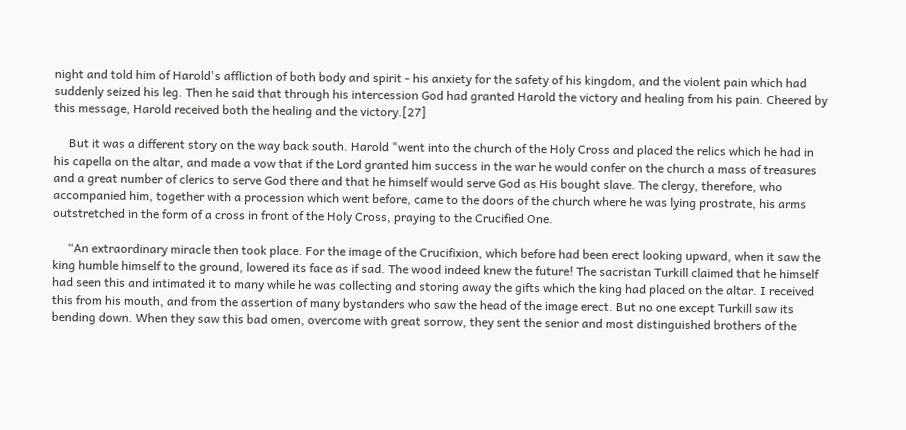night and told him of Harold's affliction of both body and spirit - his anxiety for the safety of his kingdom, and the violent pain which had suddenly seized his leg. Then he said that through his intercession God had granted Harold the victory and healing from his pain. Cheered by this message, Harold received both the healing and the victory.[27]

     But it was a different story on the way back south. Harold "went into the church of the Holy Cross and placed the relics which he had in his capella on the altar, and made a vow that if the Lord granted him success in the war he would confer on the church a mass of treasures and a great number of clerics to serve God there and that he himself would serve God as His bought slave. The clergy, therefore, who accompanied him, together with a procession which went before, came to the doors of the church where he was lying prostrate, his arms outstretched in the form of a cross in front of the Holy Cross, praying to the Crucified One.

     “An extraordinary miracle then took place. For the image of the Crucifixion, which before had been erect looking upward, when it saw the king humble himself to the ground, lowered its face as if sad. The wood indeed knew the future! The sacristan Turkill claimed that he himself had seen this and intimated it to many while he was collecting and storing away the gifts which the king had placed on the altar. I received this from his mouth, and from the assertion of many bystanders who saw the head of the image erect. But no one except Turkill saw its bending down. When they saw this bad omen, overcome with great sorrow, they sent the senior and most distinguished brothers of the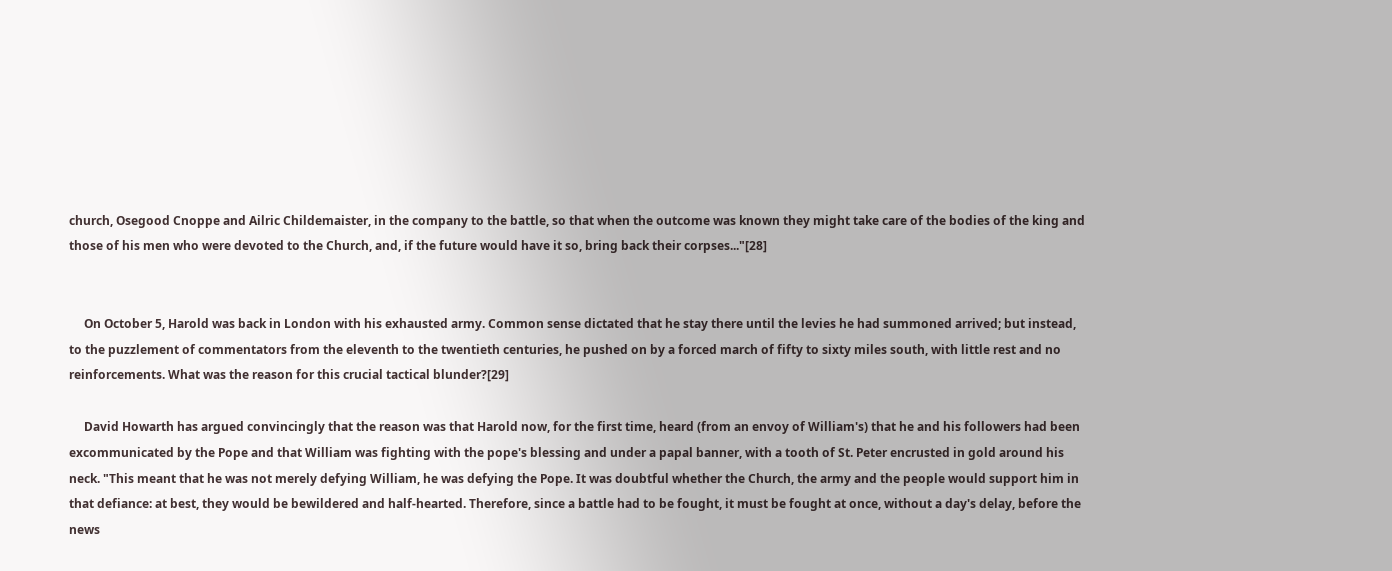church, Osegood Cnoppe and Ailric Childemaister, in the company to the battle, so that when the outcome was known they might take care of the bodies of the king and those of his men who were devoted to the Church, and, if the future would have it so, bring back their corpses..."[28]


     On October 5, Harold was back in London with his exhausted army. Common sense dictated that he stay there until the levies he had summoned arrived; but instead, to the puzzlement of commentators from the eleventh to the twentieth centuries, he pushed on by a forced march of fifty to sixty miles south, with little rest and no reinforcements. What was the reason for this crucial tactical blunder?[29]

     David Howarth has argued convincingly that the reason was that Harold now, for the first time, heard (from an envoy of William's) that he and his followers had been excommunicated by the Pope and that William was fighting with the pope's blessing and under a papal banner, with a tooth of St. Peter encrusted in gold around his neck. "This meant that he was not merely defying William, he was defying the Pope. It was doubtful whether the Church, the army and the people would support him in that defiance: at best, they would be bewildered and half-hearted. Therefore, since a battle had to be fought, it must be fought at once, without a day's delay, before the news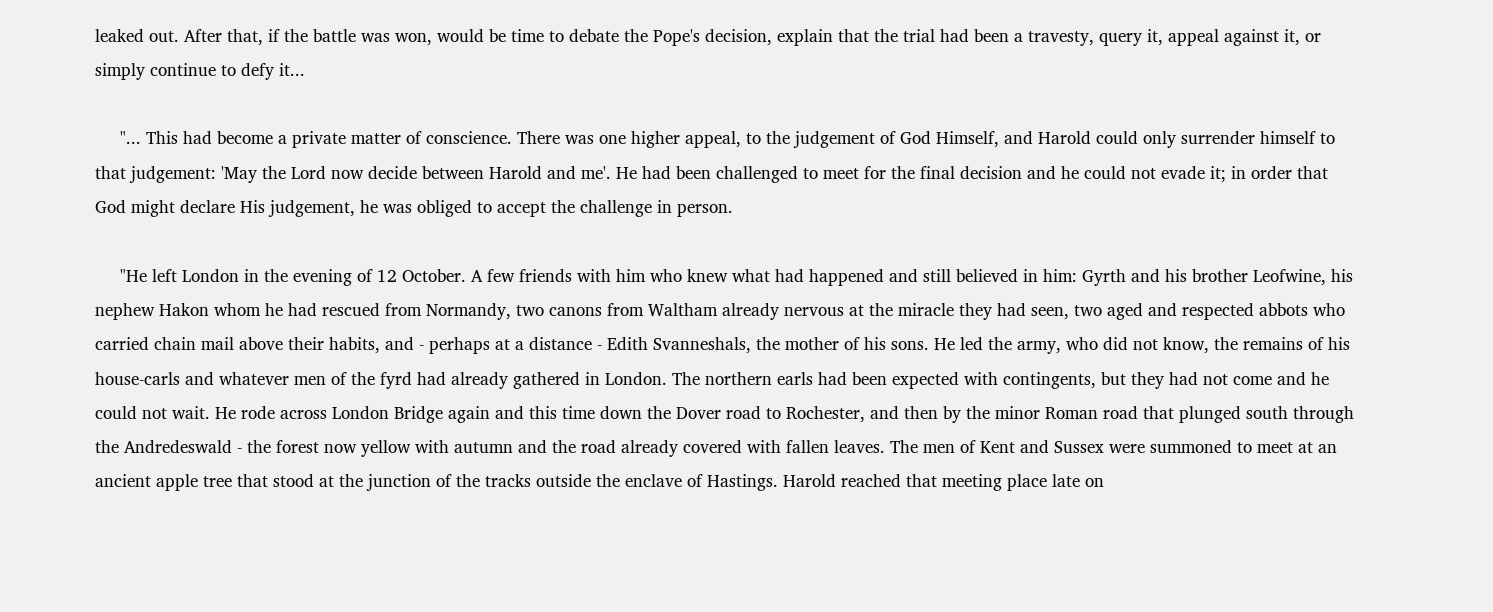leaked out. After that, if the battle was won, would be time to debate the Pope's decision, explain that the trial had been a travesty, query it, appeal against it, or simply continue to defy it...

     "... This had become a private matter of conscience. There was one higher appeal, to the judgement of God Himself, and Harold could only surrender himself to that judgement: 'May the Lord now decide between Harold and me'. He had been challenged to meet for the final decision and he could not evade it; in order that God might declare His judgement, he was obliged to accept the challenge in person.

     "He left London in the evening of 12 October. A few friends with him who knew what had happened and still believed in him: Gyrth and his brother Leofwine, his nephew Hakon whom he had rescued from Normandy, two canons from Waltham already nervous at the miracle they had seen, two aged and respected abbots who carried chain mail above their habits, and - perhaps at a distance - Edith Svanneshals, the mother of his sons. He led the army, who did not know, the remains of his house-carls and whatever men of the fyrd had already gathered in London. The northern earls had been expected with contingents, but they had not come and he could not wait. He rode across London Bridge again and this time down the Dover road to Rochester, and then by the minor Roman road that plunged south through the Andredeswald - the forest now yellow with autumn and the road already covered with fallen leaves. The men of Kent and Sussex were summoned to meet at an ancient apple tree that stood at the junction of the tracks outside the enclave of Hastings. Harold reached that meeting place late on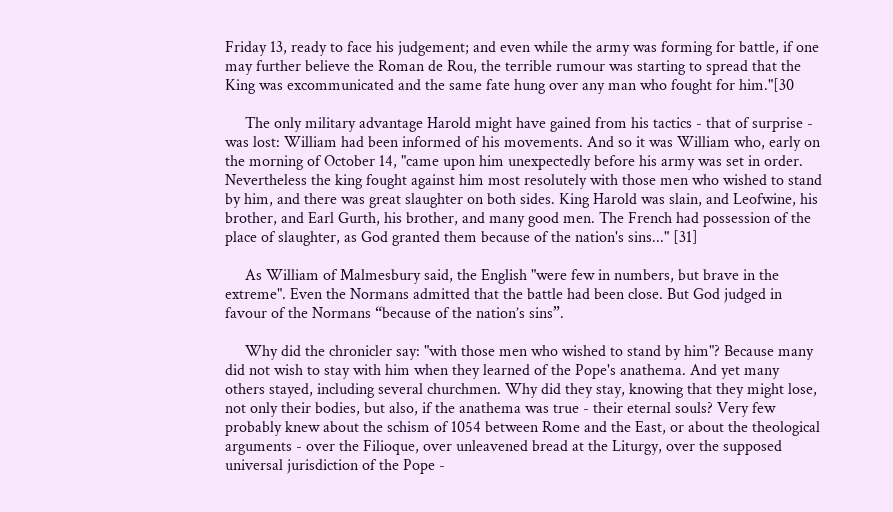Friday 13, ready to face his judgement; and even while the army was forming for battle, if one may further believe the Roman de Rou, the terrible rumour was starting to spread that the King was excommunicated and the same fate hung over any man who fought for him."[30

     The only military advantage Harold might have gained from his tactics - that of surprise - was lost: William had been informed of his movements. And so it was William who, early on the morning of October 14, "came upon him unexpectedly before his army was set in order. Nevertheless the king fought against him most resolutely with those men who wished to stand by him, and there was great slaughter on both sides. King Harold was slain, and Leofwine, his brother, and Earl Gurth, his brother, and many good men. The French had possession of the place of slaughter, as God granted them because of the nation's sins..." [31]

     As William of Malmesbury said, the English "were few in numbers, but brave in the extreme". Even the Normans admitted that the battle had been close. But God judged in favour of the Normans “because of the nation’s sins”.

     Why did the chronicler say: "with those men who wished to stand by him"? Because many did not wish to stay with him when they learned of the Pope's anathema. And yet many others stayed, including several churchmen. Why did they stay, knowing that they might lose, not only their bodies, but also, if the anathema was true - their eternal souls? Very few probably knew about the schism of 1054 between Rome and the East, or about the theological arguments - over the Filioque, over unleavened bread at the Liturgy, over the supposed universal jurisdiction of the Pope -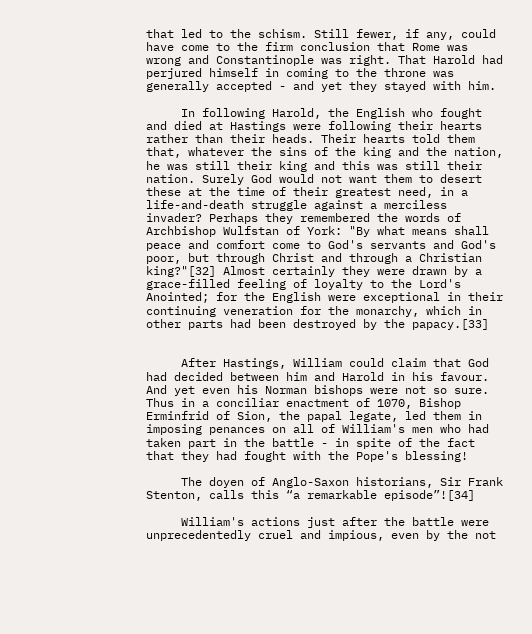that led to the schism. Still fewer, if any, could have come to the firm conclusion that Rome was wrong and Constantinople was right. That Harold had perjured himself in coming to the throne was generally accepted - and yet they stayed with him.

     In following Harold, the English who fought and died at Hastings were following their hearts rather than their heads. Their hearts told them that, whatever the sins of the king and the nation, he was still their king and this was still their nation. Surely God would not want them to desert these at the time of their greatest need, in a life-and-death struggle against a merciless invader? Perhaps they remembered the words of Archbishop Wulfstan of York: "By what means shall peace and comfort come to God's servants and God's poor, but through Christ and through a Christian king?"[32] Almost certainly they were drawn by a grace-filled feeling of loyalty to the Lord's Anointed; for the English were exceptional in their continuing veneration for the monarchy, which in other parts had been destroyed by the papacy.[33]


     After Hastings, William could claim that God had decided between him and Harold in his favour. And yet even his Norman bishops were not so sure. Thus in a conciliar enactment of 1070, Bishop Erminfrid of Sion, the papal legate, led them in imposing penances on all of William's men who had taken part in the battle - in spite of the fact that they had fought with the Pope's blessing!

     The doyen of Anglo-Saxon historians, Sir Frank Stenton, calls this “a remarkable episode”![34]

     William's actions just after the battle were unprecedentedly cruel and impious, even by the not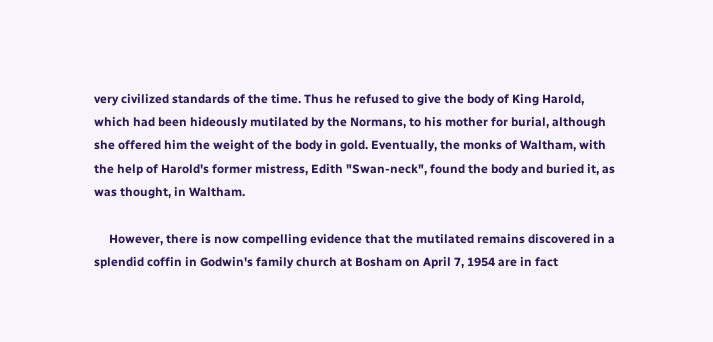very civilized standards of the time. Thus he refused to give the body of King Harold, which had been hideously mutilated by the Normans, to his mother for burial, although she offered him the weight of the body in gold. Eventually, the monks of Waltham, with the help of Harold's former mistress, Edith "Swan-neck", found the body and buried it, as was thought, in Waltham.

     However, there is now compelling evidence that the mutilated remains discovered in a splendid coffin in Godwin's family church at Bosham on April 7, 1954 are in fact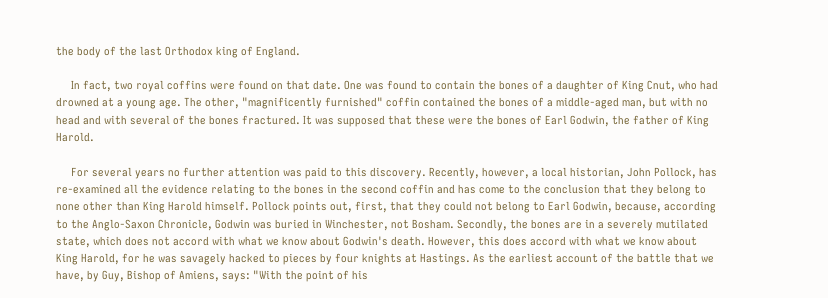the body of the last Orthodox king of England.

     In fact, two royal coffins were found on that date. One was found to contain the bones of a daughter of King Cnut, who had drowned at a young age. The other, "magnificently furnished" coffin contained the bones of a middle-aged man, but with no head and with several of the bones fractured. It was supposed that these were the bones of Earl Godwin, the father of King Harold.

     For several years no further attention was paid to this discovery. Recently, however, a local historian, John Pollock, has re-examined all the evidence relating to the bones in the second coffin and has come to the conclusion that they belong to none other than King Harold himself. Pollock points out, first, that they could not belong to Earl Godwin, because, according to the Anglo-Saxon Chronicle, Godwin was buried in Winchester, not Bosham. Secondly, the bones are in a severely mutilated state, which does not accord with what we know about Godwin's death. However, this does accord with what we know about King Harold, for he was savagely hacked to pieces by four knights at Hastings. As the earliest account of the battle that we have, by Guy, Bishop of Amiens, says: "With the point of his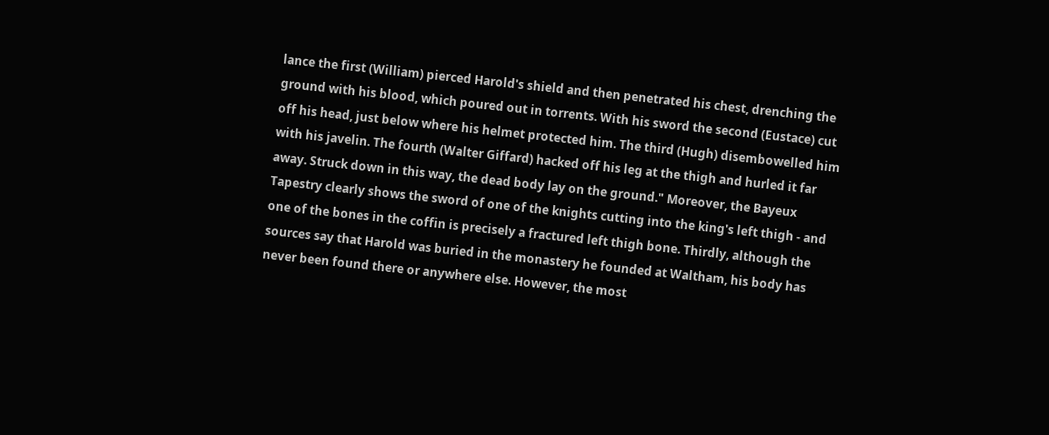lance the first (William) pierced Harold's shield and then penetrated his chest, drenching the ground with his blood, which poured out in torrents. With his sword the second (Eustace) cut off his head, just below where his helmet protected him. The third (Hugh) disembowelled him with his javelin. The fourth (Walter Giffard) hacked off his leg at the thigh and hurled it far away. Struck down in this way, the dead body lay on the ground." Moreover, the Bayeux Tapestry clearly shows the sword of one of the knights cutting into the king's left thigh - and one of the bones in the coffin is precisely a fractured left thigh bone. Thirdly, although the sources say that Harold was buried in the monastery he founded at Waltham, his body has never been found there or anywhere else. However, the most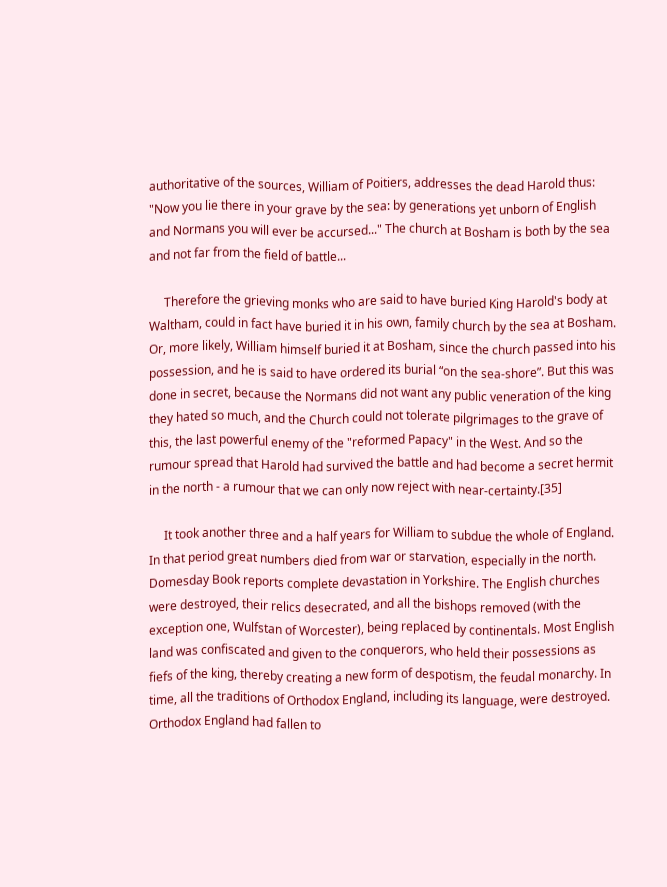authoritative of the sources, William of Poitiers, addresses the dead Harold thus: "Now you lie there in your grave by the sea: by generations yet unborn of English and Normans you will ever be accursed..." The church at Bosham is both by the sea and not far from the field of battle...

     Therefore the grieving monks who are said to have buried King Harold's body at Waltham, could in fact have buried it in his own, family church by the sea at Bosham. Or, more likely, William himself buried it at Bosham, since the church passed into his possession, and he is said to have ordered its burial “on the sea-shore”. But this was done in secret, because the Normans did not want any public veneration of the king they hated so much, and the Church could not tolerate pilgrimages to the grave of this, the last powerful enemy of the "reformed Papacy" in the West. And so the rumour spread that Harold had survived the battle and had become a secret hermit in the north - a rumour that we can only now reject with near-certainty.[35]

     It took another three and a half years for William to subdue the whole of England. In that period great numbers died from war or starvation, especially in the north. Domesday Book reports complete devastation in Yorkshire. The English churches were destroyed, their relics desecrated, and all the bishops removed (with the exception one, Wulfstan of Worcester), being replaced by continentals. Most English land was confiscated and given to the conquerors, who held their possessions as fiefs of the king, thereby creating a new form of despotism, the feudal monarchy. In time, all the traditions of Orthodox England, including its language, were destroyed. Orthodox England had fallen to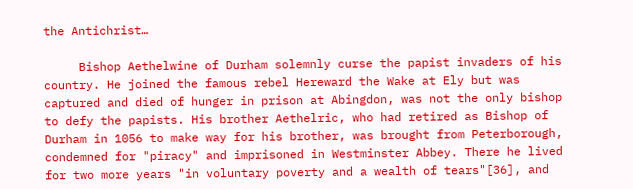the Antichrist…

     Bishop Aethelwine of Durham solemnly curse the papist invaders of his country. He joined the famous rebel Hereward the Wake at Ely but was captured and died of hunger in prison at Abingdon, was not the only bishop to defy the papists. His brother Aethelric, who had retired as Bishop of Durham in 1056 to make way for his brother, was brought from Peterborough, condemned for "piracy" and imprisoned in Westminster Abbey. There he lived for two more years "in voluntary poverty and a wealth of tears"[36], and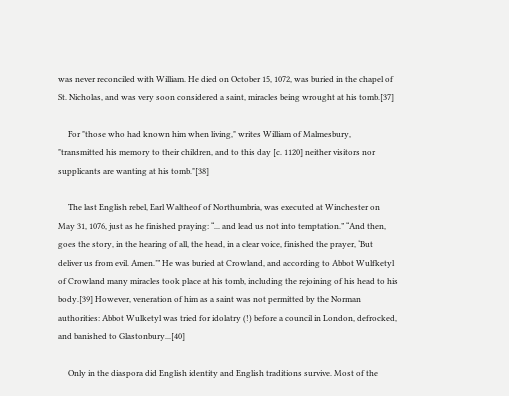was never reconciled with William. He died on October 15, 1072, was buried in the chapel of St. Nicholas, and was very soon considered a saint, miracles being wrought at his tomb.[37]

     For "those who had known him when living," writes William of Malmesbury, "transmitted his memory to their children, and to this day [c. 1120] neither visitors nor supplicants are wanting at his tomb."[38]

     The last English rebel, Earl Waltheof of Northumbria, was executed at Winchester on May 31, 1076, just as he finished praying: “... and lead us not into temptation.” “And then, goes the story, in the hearing of all, the head, in a clear voice, finished the prayer, ‘But deliver us from evil. Amen.’” He was buried at Crowland, and according to Abbot Wulfketyl of Crowland many miracles took place at his tomb, including the rejoining of his head to his body.[39] However, veneration of him as a saint was not permitted by the Norman authorities: Abbot Wulketyl was tried for idolatry (!) before a council in London, defrocked, and banished to Glastonbury...[40]

     Only in the diaspora did English identity and English traditions survive. Most of the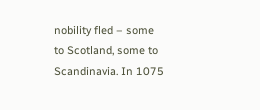nobility fled – some to Scotland, some to Scandinavia. In 1075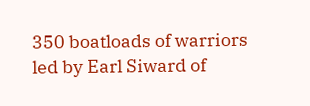350 boatloads of warriors led by Earl Siward of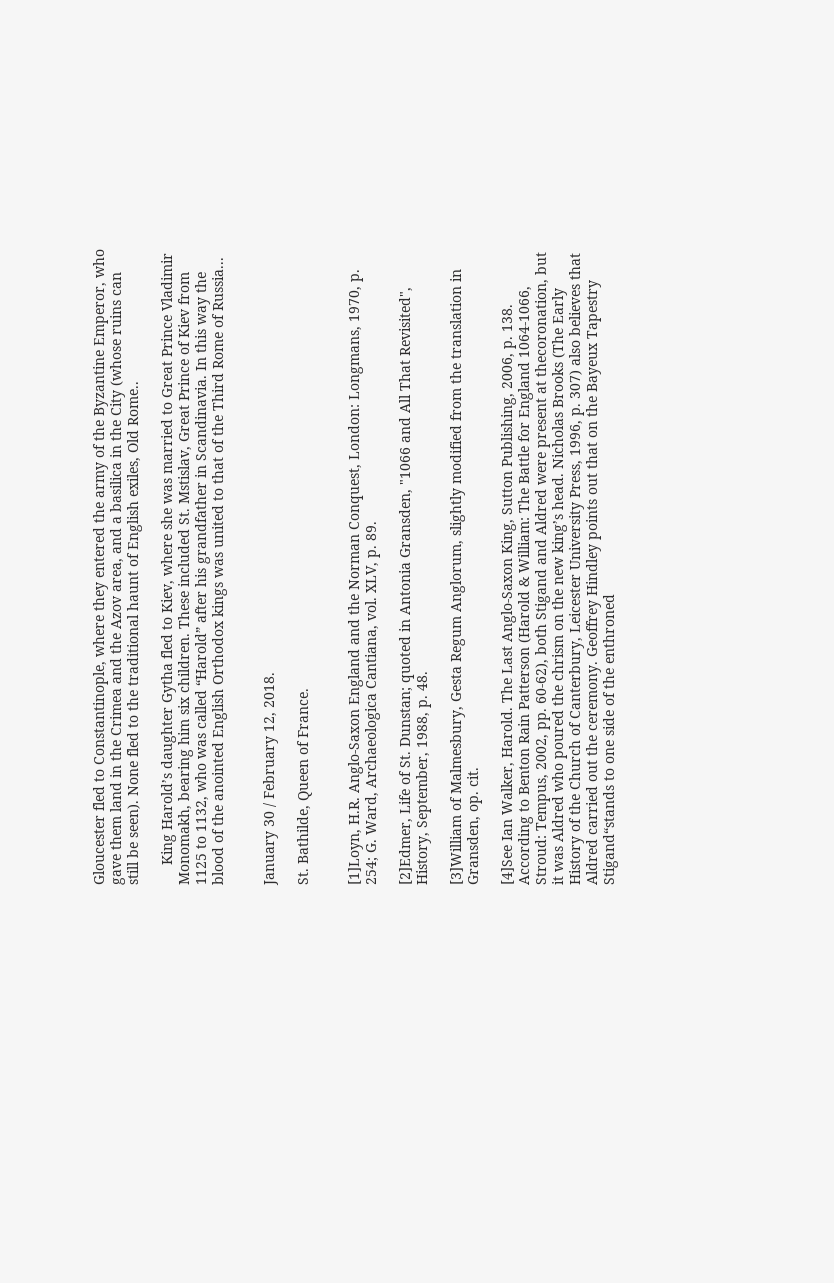Gloucester fled to Constantinople, where they entered the army of the Byzantine Emperor, who gave them land in the Crimea and the Azov area, and a basilica in the City (whose ruins can still be seen). None fled to the traditional haunt of English exiles, Old Rome..

     King Harold’s daughter Gytha fled to Kiev, where she was married to Great Prince Vladimir Monomakh, bearing him six children. These included St. Mstislav, Great Prince of Kiev from 1125 to 1132, who was called “Harold” after his grandfather in Scandinavia. In this way the blood of the anointed English Orthodox kings was united to that of the Third Rome of Russia...


January 30 / February 12, 2018.

St. Bathilde, Queen of France.


[1]Loyn, H.R. Anglo-Saxon England and the Norman Conquest, London: Longmans, 1970, p. 254; G. Ward, Archaeologica Cantiana, vol. XLV, p. 89.

[2]Edmer, Life of St. Dunstan; quoted in Antonia Gransden, "1066 and All That Revisited", History, September, 1988, p. 48.

[3]William of Malmesbury, Gesta Regum Anglorum, slightly modified from the translation in Gransden, op. cit.

[4]See Ian Walker, Harold. The Last Anglo-Saxon King, Sutton Publishing, 2006, p. 138. According to Benton Rain Patterson (Harold & William: The Battle for England 1064-1066, Stroud: Tempus, 2002, pp. 60-62), both Stigand and Aldred were present at thecoronation, but it was Aldred who poured the chrism on the new king’s head. Nicholas Brooks (The Early History of the Church of Canterbury, Leicester University Press, 1996, p. 307) also believes that Aldred carried out the ceremony. Geoffrey Hindley points out that on the Bayeux Tapestry Stigand“stands to one side of the enthroned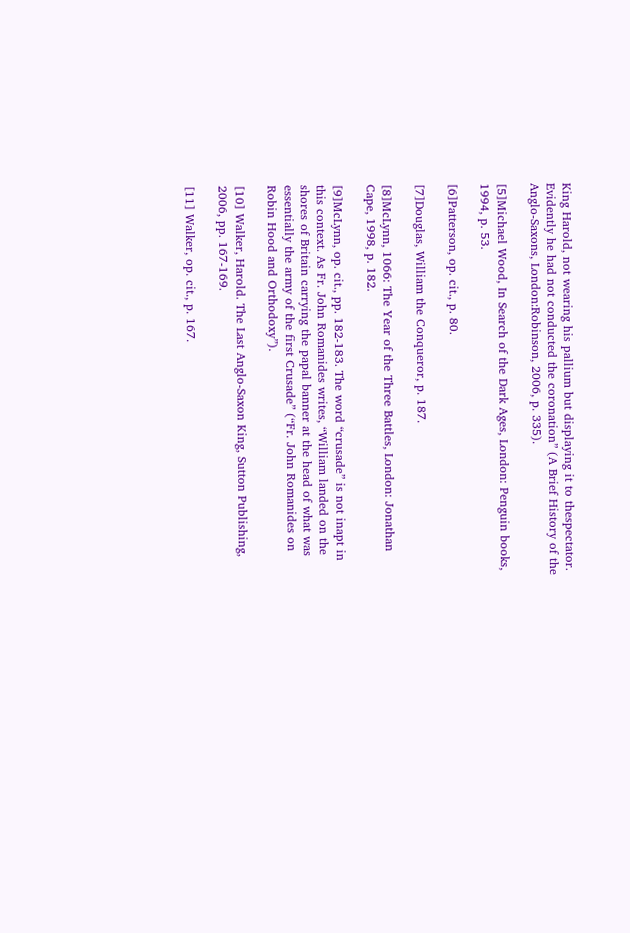King Harold, not wearing his pallium but displaying it to thespectator. Evidently he had not conducted the coronation” (A Brief History of the Anglo-Saxons, London:Robinson, 2006, p. 335).

[5]Michael Wood, In Search of the Dark Ages, London: Penguin books, 1994, p. 53.

[6]Patterson, op. cit., p. 80.

[7]Douglas, William the Conqueror, p. 187.

[8]McLynn, 1066: The Year of the Three Battles, London: Jonathan Cape, 1998, p. 182.

[9]McLynn, op. cit., pp. 182-183. The word “crusade” is not inapt in this context. As Fr. John Romanides writes, “William landed on the shores of Britain carrying the papal banner at the head of what was essentially the army of the first Crusade” (“Fr. John Romanides on Robin Hood and Orthodoxy”).

[10] Walker, Harold. The Last Anglo-Saxon King, Sutton Publishing, 2006, pp. 167-169.

[11] Walker, op. cit., p. 167.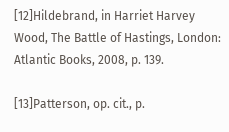[12]Hildebrand, in Harriet Harvey Wood, The Battle of Hastings, London: Atlantic Books, 2008, p. 139.

[13]Patterson, op. cit., p.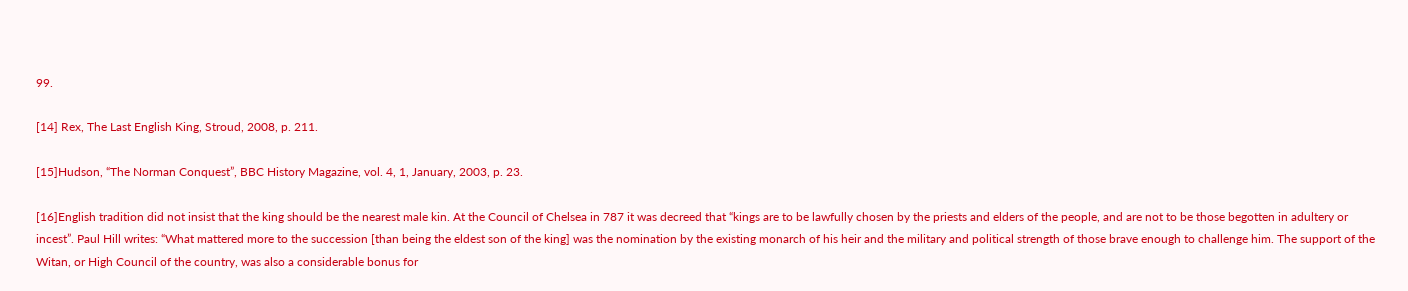99.

[14] Rex, The Last English King, Stroud, 2008, p. 211.

[15]Hudson, “The Norman Conquest”, BBC History Magazine, vol. 4, 1, January, 2003, p. 23.

[16]English tradition did not insist that the king should be the nearest male kin. At the Council of Chelsea in 787 it was decreed that “kings are to be lawfully chosen by the priests and elders of the people, and are not to be those begotten in adultery or incest”. Paul Hill writes: “What mattered more to the succession [than being the eldest son of the king] was the nomination by the existing monarch of his heir and the military and political strength of those brave enough to challenge him. The support of the Witan, or High Council of the country, was also a considerable bonus for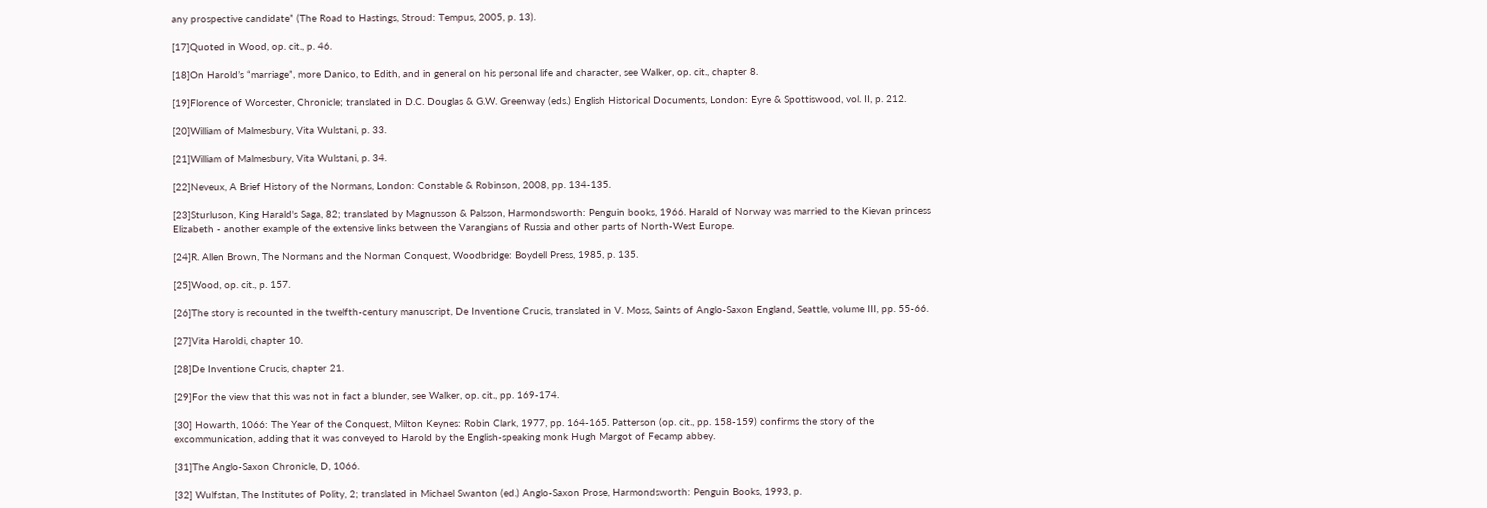any prospective candidate” (The Road to Hastings, Stroud: Tempus, 2005, p. 13).

[17]Quoted in Wood, op. cit., p. 46.

[18]On Harold’s “marriage”, more Danico, to Edith, and in general on his personal life and character, see Walker, op. cit., chapter 8.

[19]Florence of Worcester, Chronicle; translated in D.C. Douglas & G.W. Greenway (eds.) English Historical Documents, London: Eyre & Spottiswood, vol. II, p. 212.

[20]William of Malmesbury, Vita Wulstani, p. 33.

[21]William of Malmesbury, Vita Wulstani, p. 34.

[22]Neveux, A Brief History of the Normans, London: Constable & Robinson, 2008, pp. 134-135.

[23]Sturluson, King Harald's Saga, 82; translated by Magnusson & Palsson, Harmondsworth: Penguin books, 1966. Harald of Norway was married to the Kievan princess Elizabeth - another example of the extensive links between the Varangians of Russia and other parts of North-West Europe.

[24]R. Allen Brown, The Normans and the Norman Conquest, Woodbridge: Boydell Press, 1985, p. 135.

[25]Wood, op. cit., p. 157.

[26]The story is recounted in the twelfth-century manuscript, De Inventione Crucis, translated in V. Moss, Saints of Anglo-Saxon England, Seattle, volume III, pp. 55-66.

[27]Vita Haroldi, chapter 10.

[28]De Inventione Crucis, chapter 21.

[29]For the view that this was not in fact a blunder, see Walker, op. cit., pp. 169-174.

[30] Howarth, 1066: The Year of the Conquest, Milton Keynes: Robin Clark, 1977, pp. 164-165. Patterson (op. cit., pp. 158-159) confirms the story of the excommunication, adding that it was conveyed to Harold by the English-speaking monk Hugh Margot of Fecamp abbey.

[31]The Anglo-Saxon Chronicle, D, 1066.

[32] Wulfstan, The Institutes of Polity, 2; translated in Michael Swanton (ed.) Anglo-Saxon Prose, Harmondsworth: Penguin Books, 1993, p.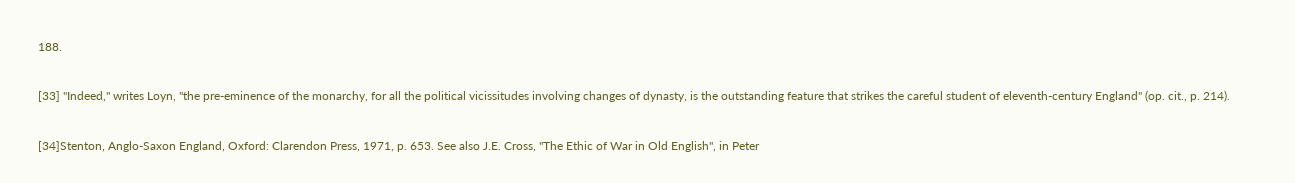188.

[33] "Indeed," writes Loyn, "the pre-eminence of the monarchy, for all the political vicissitudes involving changes of dynasty, is the outstanding feature that strikes the careful student of eleventh-century England" (op. cit., p. 214).

[34]Stenton, Anglo-Saxon England, Oxford: Clarendon Press, 1971, p. 653. See also J.E. Cross, "The Ethic of War in Old English", in Peter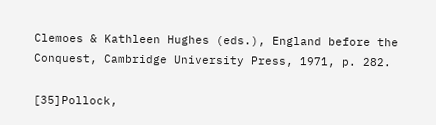Clemoes & Kathleen Hughes (eds.), England before the Conquest, Cambridge University Press, 1971, p. 282.

[35]Pollock,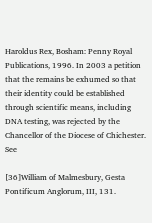Haroldus Rex, Bosham: Penny Royal Publications, 1996. In 2003 a petition that the remains be exhumed so that their identity could be established through scientific means, including DNA testing, was rejected by the Chancellor of the Diocese of Chichester. See

[36]William of Malmesbury, Gesta Pontificum Anglorum, III, 131.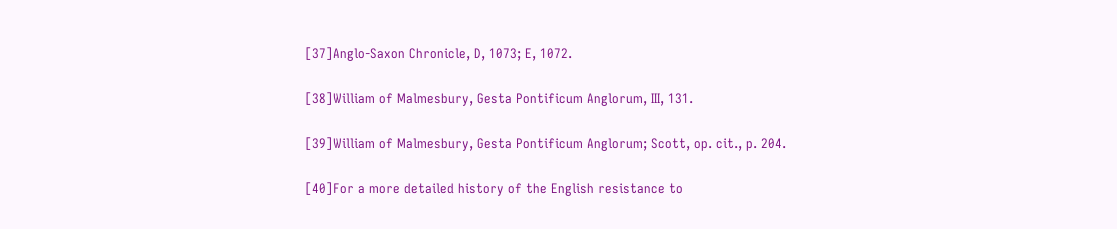[37]Anglo-Saxon Chronicle, D, 1073; E, 1072.

[38]William of Malmesbury, Gesta Pontificum Anglorum, III, 131.

[39]William of Malmesbury, Gesta Pontificum Anglorum; Scott, op. cit., p. 204.

[40]For a more detailed history of the English resistance to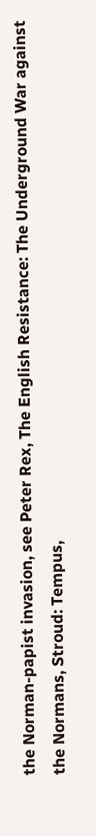the Norman-papist invasion, see Peter Rex, The English Resistance: The Underground War against the Normans, Stroud: Tempus,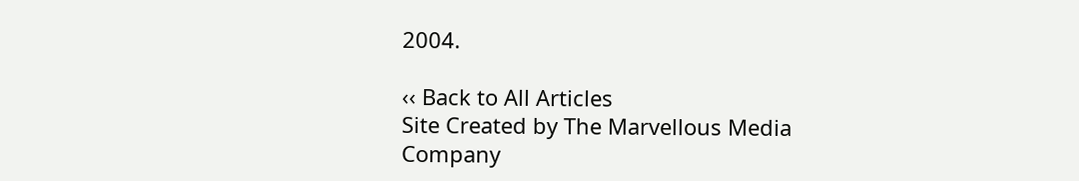2004.

‹‹ Back to All Articles
Site Created by The Marvellous Media Company